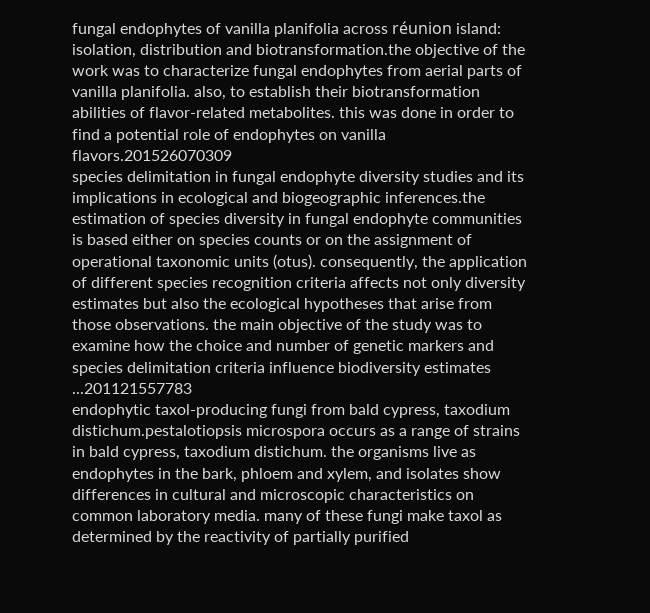fungal endophytes of vanilla planifolia across réunion island: isolation, distribution and biotransformation.the objective of the work was to characterize fungal endophytes from aerial parts of vanilla planifolia. also, to establish their biotransformation abilities of flavor-related metabolites. this was done in order to find a potential role of endophytes on vanilla flavors.201526070309
species delimitation in fungal endophyte diversity studies and its implications in ecological and biogeographic inferences.the estimation of species diversity in fungal endophyte communities is based either on species counts or on the assignment of operational taxonomic units (otus). consequently, the application of different species recognition criteria affects not only diversity estimates but also the ecological hypotheses that arise from those observations. the main objective of the study was to examine how the choice and number of genetic markers and species delimitation criteria influence biodiversity estimates ...201121557783
endophytic taxol-producing fungi from bald cypress, taxodium distichum.pestalotiopsis microspora occurs as a range of strains in bald cypress, taxodium distichum. the organisms live as endophytes in the bark, phloem and xylem, and isolates show differences in cultural and microscopic characteristics on common laboratory media. many of these fungi make taxol as determined by the reactivity of partially purified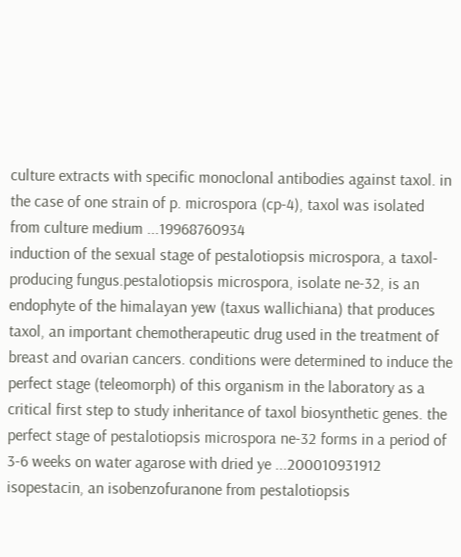culture extracts with specific monoclonal antibodies against taxol. in the case of one strain of p. microspora (cp-4), taxol was isolated from culture medium ...19968760934
induction of the sexual stage of pestalotiopsis microspora, a taxol-producing fungus.pestalotiopsis microspora, isolate ne-32, is an endophyte of the himalayan yew (taxus wallichiana) that produces taxol, an important chemotherapeutic drug used in the treatment of breast and ovarian cancers. conditions were determined to induce the perfect stage (teleomorph) of this organism in the laboratory as a critical first step to study inheritance of taxol biosynthetic genes. the perfect stage of pestalotiopsis microspora ne-32 forms in a period of 3-6 weeks on water agarose with dried ye ...200010931912
isopestacin, an isobenzofuranone from pestalotiopsis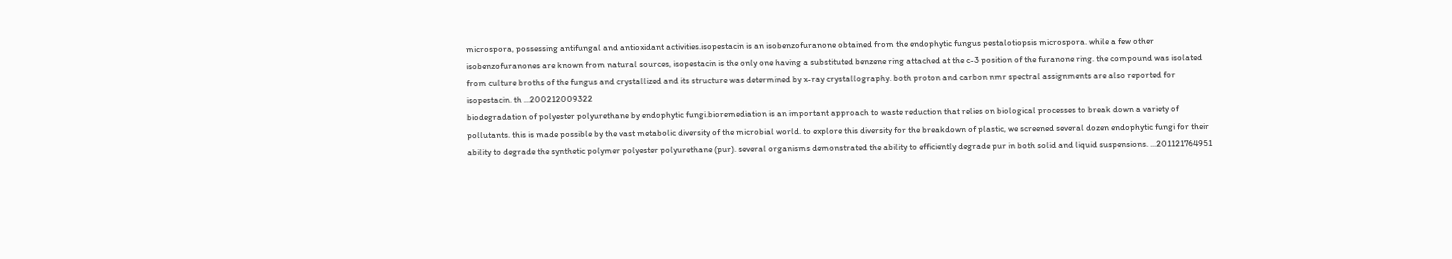microspora, possessing antifungal and antioxidant activities.isopestacin is an isobenzofuranone obtained from the endophytic fungus pestalotiopsis microspora. while a few other isobenzofuranones are known from natural sources, isopestacin is the only one having a substituted benzene ring attached at the c-3 position of the furanone ring. the compound was isolated from culture broths of the fungus and crystallized and its structure was determined by x-ray crystallography. both proton and carbon nmr spectral assignments are also reported for isopestacin. th ...200212009322
biodegradation of polyester polyurethane by endophytic fungi.bioremediation is an important approach to waste reduction that relies on biological processes to break down a variety of pollutants. this is made possible by the vast metabolic diversity of the microbial world. to explore this diversity for the breakdown of plastic, we screened several dozen endophytic fungi for their ability to degrade the synthetic polymer polyester polyurethane (pur). several organisms demonstrated the ability to efficiently degrade pur in both solid and liquid suspensions. ...201121764951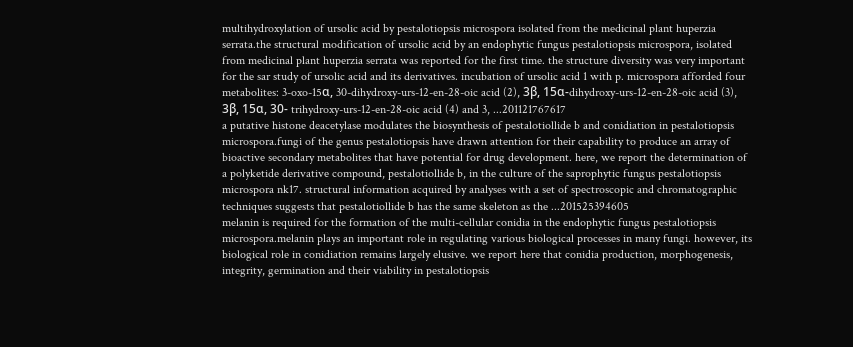multihydroxylation of ursolic acid by pestalotiopsis microspora isolated from the medicinal plant huperzia serrata.the structural modification of ursolic acid by an endophytic fungus pestalotiopsis microspora, isolated from medicinal plant huperzia serrata was reported for the first time. the structure diversity was very important for the sar study of ursolic acid and its derivatives. incubation of ursolic acid 1 with p. microspora afforded four metabolites: 3-oxo-15α, 30-dihydroxy-urs-12-en-28-oic acid (2), 3β, 15α-dihydroxy-urs-12-en-28-oic acid (3), 3β, 15α, 30- trihydroxy-urs-12-en-28-oic acid (4) and 3, ...201121767617
a putative histone deacetylase modulates the biosynthesis of pestalotiollide b and conidiation in pestalotiopsis microspora.fungi of the genus pestalotiopsis have drawn attention for their capability to produce an array of bioactive secondary metabolites that have potential for drug development. here, we report the determination of a polyketide derivative compound, pestalotiollide b, in the culture of the saprophytic fungus pestalotiopsis microspora nk17. structural information acquired by analyses with a set of spectroscopic and chromatographic techniques suggests that pestalotiollide b has the same skeleton as the ...201525394605
melanin is required for the formation of the multi-cellular conidia in the endophytic fungus pestalotiopsis microspora.melanin plays an important role in regulating various biological processes in many fungi. however, its biological role in conidiation remains largely elusive. we report here that conidia production, morphogenesis, integrity, germination and their viability in pestalotiopsis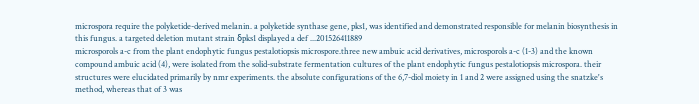microspora require the polyketide-derived melanin. a polyketide synthase gene, pks1, was identified and demonstrated responsible for melanin biosynthesis in this fungus. a targeted deletion mutant strain δpks1 displayed a def ...201526411889
microsporols a-c from the plant endophytic fungus pestalotiopsis microspore.three new ambuic acid derivatives, microsporols a-c (1-3) and the known compound ambuic acid (4), were isolated from the solid-substrate fermentation cultures of the plant endophytic fungus pestalotiopsis microspora. their structures were elucidated primarily by nmr experiments. the absolute configurations of the 6,7-diol moiety in 1 and 2 were assigned using the snatzke's method, whereas that of 3 was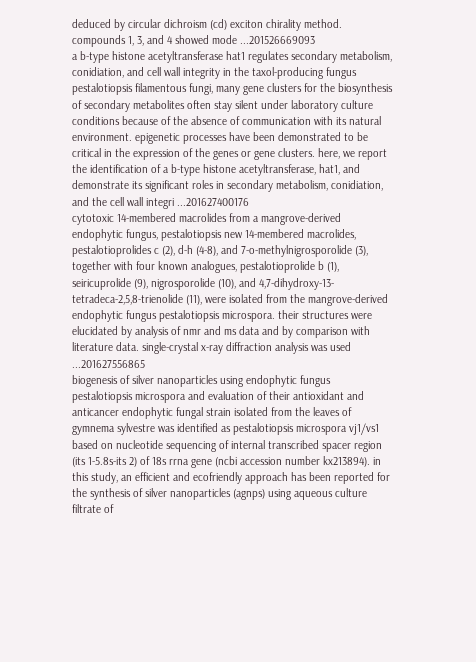deduced by circular dichroism (cd) exciton chirality method. compounds 1, 3, and 4 showed mode ...201526669093
a b-type histone acetyltransferase hat1 regulates secondary metabolism, conidiation, and cell wall integrity in the taxol-producing fungus pestalotiopsis filamentous fungi, many gene clusters for the biosynthesis of secondary metabolites often stay silent under laboratory culture conditions because of the absence of communication with its natural environment. epigenetic processes have been demonstrated to be critical in the expression of the genes or gene clusters. here, we report the identification of a b-type histone acetyltransferase, hat1, and demonstrate its significant roles in secondary metabolism, conidiation, and the cell wall integri ...201627400176
cytotoxic 14-membered macrolides from a mangrove-derived endophytic fungus, pestalotiopsis new 14-membered macrolides, pestalotioprolides c (2), d-h (4-8), and 7-o-methylnigrosporolide (3), together with four known analogues, pestalotioprolide b (1), seiricuprolide (9), nigrosporolide (10), and 4,7-dihydroxy-13-tetradeca-2,5,8-trienolide (11), were isolated from the mangrove-derived endophytic fungus pestalotiopsis microspora. their structures were elucidated by analysis of nmr and ms data and by comparison with literature data. single-crystal x-ray diffraction analysis was used ...201627556865
biogenesis of silver nanoparticles using endophytic fungus pestalotiopsis microspora and evaluation of their antioxidant and anticancer endophytic fungal strain isolated from the leaves of gymnema sylvestre was identified as pestalotiopsis microspora vj1/vs1 based on nucleotide sequencing of internal transcribed spacer region (its 1-5.8s-its 2) of 18s rrna gene (ncbi accession number kx213894). in this study, an efficient and ecofriendly approach has been reported for the synthesis of silver nanoparticles (agnps) using aqueous culture filtrate of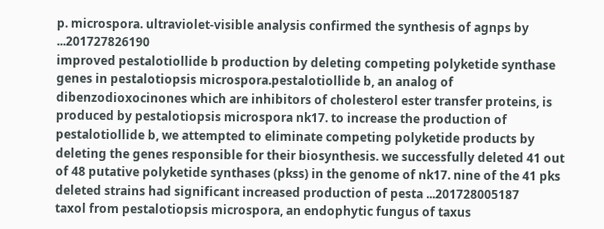p. microspora. ultraviolet-visible analysis confirmed the synthesis of agnps by ...201727826190
improved pestalotiollide b production by deleting competing polyketide synthase genes in pestalotiopsis microspora.pestalotiollide b, an analog of dibenzodioxocinones which are inhibitors of cholesterol ester transfer proteins, is produced by pestalotiopsis microspora nk17. to increase the production of pestalotiollide b, we attempted to eliminate competing polyketide products by deleting the genes responsible for their biosynthesis. we successfully deleted 41 out of 48 putative polyketide synthases (pkss) in the genome of nk17. nine of the 41 pks deleted strains had significant increased production of pesta ...201728005187
taxol from pestalotiopsis microspora, an endophytic fungus of taxus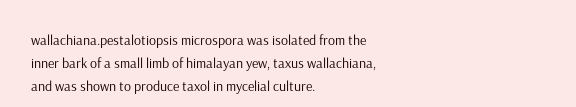wallachiana.pestalotiopsis microspora was isolated from the inner bark of a small limb of himalayan yew, taxus wallachiana, and was shown to produce taxol in mycelial culture.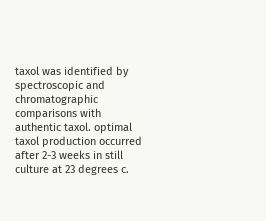taxol was identified by spectroscopic and chromatographic comparisons with authentic taxol. optimal taxol production occurred after 2-3 weeks in still culture at 23 degrees c.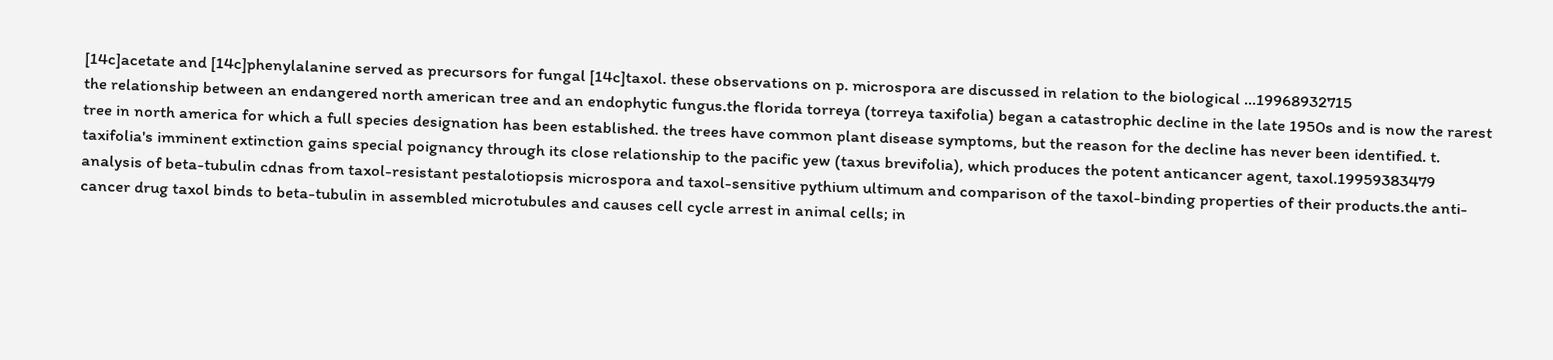[14c]acetate and [14c]phenylalanine served as precursors for fungal [14c]taxol. these observations on p. microspora are discussed in relation to the biological ...19968932715
the relationship between an endangered north american tree and an endophytic fungus.the florida torreya (torreya taxifolia) began a catastrophic decline in the late 1950s and is now the rarest tree in north america for which a full species designation has been established. the trees have common plant disease symptoms, but the reason for the decline has never been identified. t. taxifolia's imminent extinction gains special poignancy through its close relationship to the pacific yew (taxus brevifolia), which produces the potent anticancer agent, taxol.19959383479
analysis of beta-tubulin cdnas from taxol-resistant pestalotiopsis microspora and taxol-sensitive pythium ultimum and comparison of the taxol-binding properties of their products.the anti-cancer drug taxol binds to beta-tubulin in assembled microtubules and causes cell cycle arrest in animal cells; in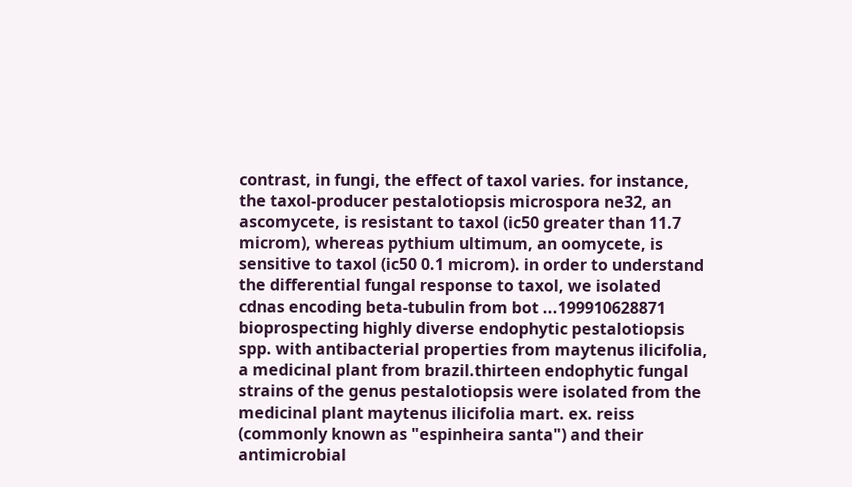contrast, in fungi, the effect of taxol varies. for instance, the taxol-producer pestalotiopsis microspora ne32, an ascomycete, is resistant to taxol (ic50 greater than 11.7 microm), whereas pythium ultimum, an oomycete, is sensitive to taxol (ic50 0.1 microm). in order to understand the differential fungal response to taxol, we isolated cdnas encoding beta-tubulin from bot ...199910628871
bioprospecting highly diverse endophytic pestalotiopsis spp. with antibacterial properties from maytenus ilicifolia, a medicinal plant from brazil.thirteen endophytic fungal strains of the genus pestalotiopsis were isolated from the medicinal plant maytenus ilicifolia mart. ex. reiss (commonly known as "espinheira santa") and their antimicrobial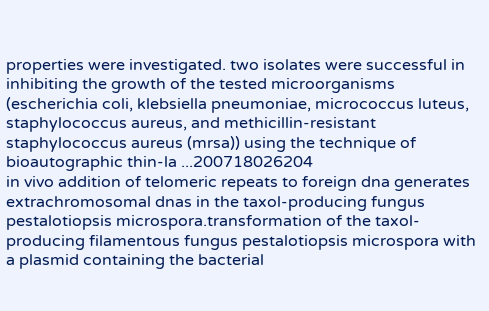properties were investigated. two isolates were successful in inhibiting the growth of the tested microorganisms (escherichia coli, klebsiella pneumoniae, micrococcus luteus, staphylococcus aureus, and methicillin-resistant staphylococcus aureus (mrsa)) using the technique of bioautographic thin-la ...200718026204
in vivo addition of telomeric repeats to foreign dna generates extrachromosomal dnas in the taxol-producing fungus pestalotiopsis microspora.transformation of the taxol-producing filamentous fungus pestalotiopsis microspora with a plasmid containing the bacterial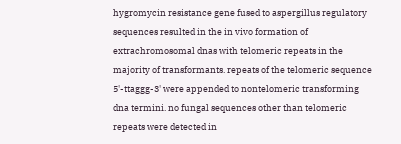hygromycin resistance gene fused to aspergillus regulatory sequences resulted in the in vivo formation of extrachromosomal dnas with telomeric repeats in the majority of transformants. repeats of the telomeric sequence 5'-ttaggg-3' were appended to nontelomeric transforming dna termini. no fungal sequences other than telomeric repeats were detected in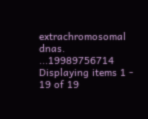extrachromosomal dnas. ...19989756714
Displaying items 1 - 19 of 19